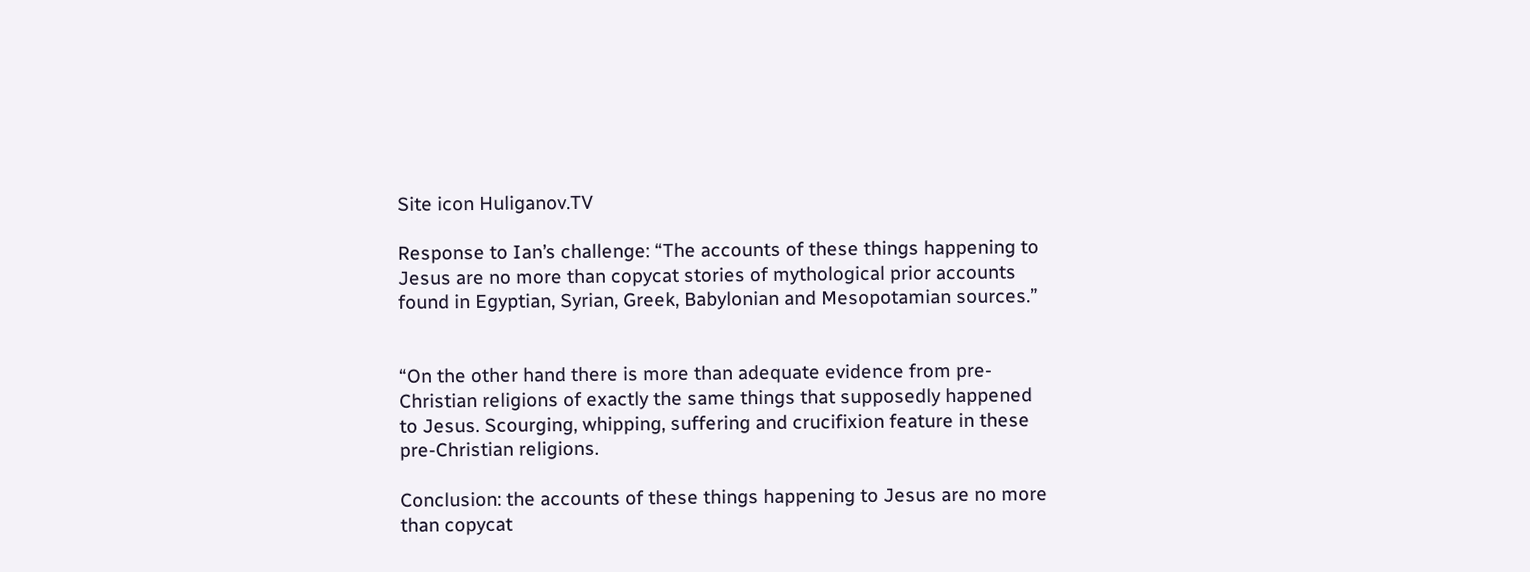Site icon Huliganov.TV

Response to Ian’s challenge: “The accounts of these things happening to Jesus are no more than copycat stories of mythological prior accounts found in Egyptian, Syrian, Greek, Babylonian and Mesopotamian sources.”


“On the other hand there is more than adequate evidence from pre-Christian religions of exactly the same things that supposedly happened to Jesus. Scourging, whipping, suffering and crucifixion feature in these pre-Christian religions.

Conclusion: the accounts of these things happening to Jesus are no more than copycat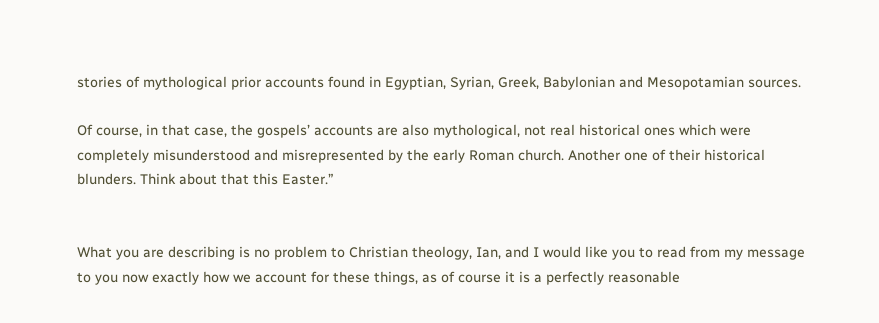stories of mythological prior accounts found in Egyptian, Syrian, Greek, Babylonian and Mesopotamian sources.

Of course, in that case, the gospels’ accounts are also mythological, not real historical ones which were completely misunderstood and misrepresented by the early Roman church. Another one of their historical blunders. Think about that this Easter.”


What you are describing is no problem to Christian theology, Ian, and I would like you to read from my message to you now exactly how we account for these things, as of course it is a perfectly reasonable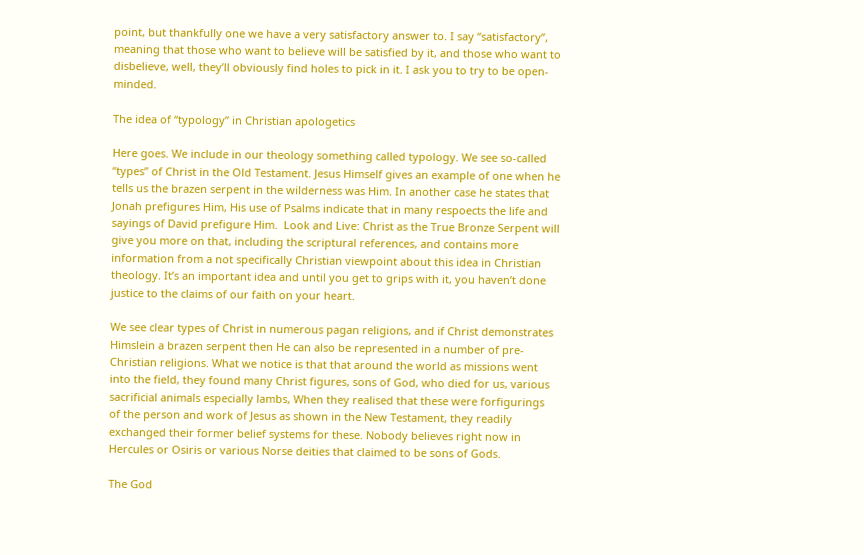point, but thankfully one we have a very satisfactory answer to. I say “satisfactory”, meaning that those who want to believe will be satisfied by it, and those who want to disbelieve, well, they’ll obviously find holes to pick in it. I ask you to try to be open-minded.

The idea of “typology” in Christian apologetics

Here goes. We include in our theology something called typology. We see so-called “types” of Christ in the Old Testament. Jesus Himself gives an example of one when he tells us the brazen serpent in the wilderness was Him. In another case he states that Jonah prefigures Him, His use of Psalms indicate that in many respoects the life and sayings of David prefigure Him.  Look and Live: Christ as the True Bronze Serpent will give you more on that, including the scriptural references, and contains more information from a not specifically Christian viewpoint about this idea in Christian theology. It’s an important idea and until you get to grips with it, you haven’t done justice to the claims of our faith on your heart.

We see clear types of Christ in numerous pagan religions, and if Christ demonstrates Himslein a brazen serpent then He can also be represented in a number of pre-Christian religions. What we notice is that that around the world as missions went into the field, they found many Christ figures, sons of God, who died for us, various sacrificial animals especially lambs, When they realised that these were forfigurings of the person and work of Jesus as shown in the New Testament, they readily exchanged their former belief systems for these. Nobody believes right now in Hercules or Osiris or various Norse deities that claimed to be sons of Gods.

The God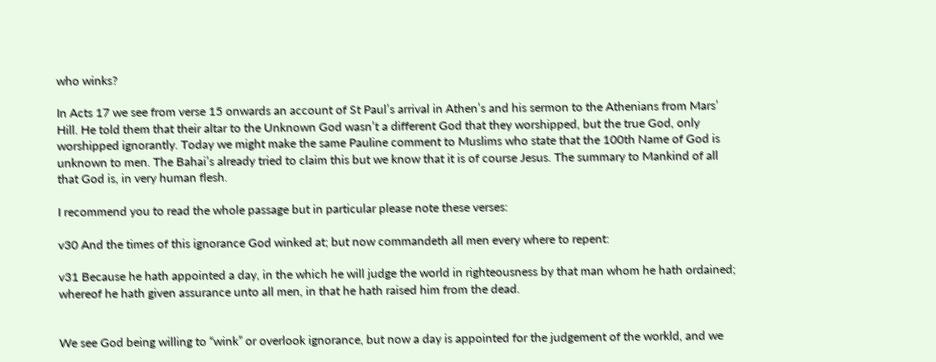who winks?

In Acts 17 we see from verse 15 onwards an account of St Paul’s arrival in Athen’s and his sermon to the Athenians from Mars’ Hill. He told them that their altar to the Unknown God wasn’t a different God that they worshipped, but the true God, only worshipped ignorantly. Today we might make the same Pauline comment to Muslims who state that the 100th Name of God is unknown to men. The Bahai’s already tried to claim this but we know that it is of course Jesus. The summary to Mankind of all that God is, in very human flesh.

I recommend you to read the whole passage but in particular please note these verses:

v30 And the times of this ignorance God winked at; but now commandeth all men every where to repent:

v31 Because he hath appointed a day, in the which he will judge the world in righteousness by that man whom he hath ordained; whereof he hath given assurance unto all men, in that he hath raised him from the dead.


We see God being willing to “wink” or overlook ignorance, but now a day is appointed for the judgement of the workld, and we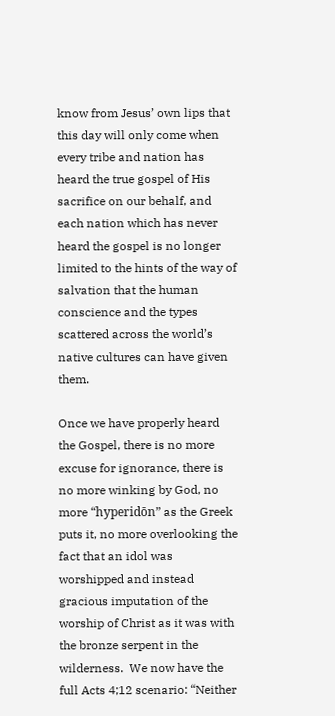know from Jesus’ own lips that this day will only come when every tribe and nation has heard the true gospel of His sacrifice on our behalf, and each nation which has never heard the gospel is no longer limited to the hints of the way of salvation that the human conscience and the types scattered across the world’s native cultures can have given them.

Once we have properly heard the Gospel, there is no more excuse for ignorance, there is no more winking by God, no more “hyperidōn” as the Greek puts it, no more overlooking the fact that an idol was worshipped and instead gracious imputation of the worship of Christ as it was with the bronze serpent in the wilderness.  We now have the full Acts 4;12 scenario: “Neither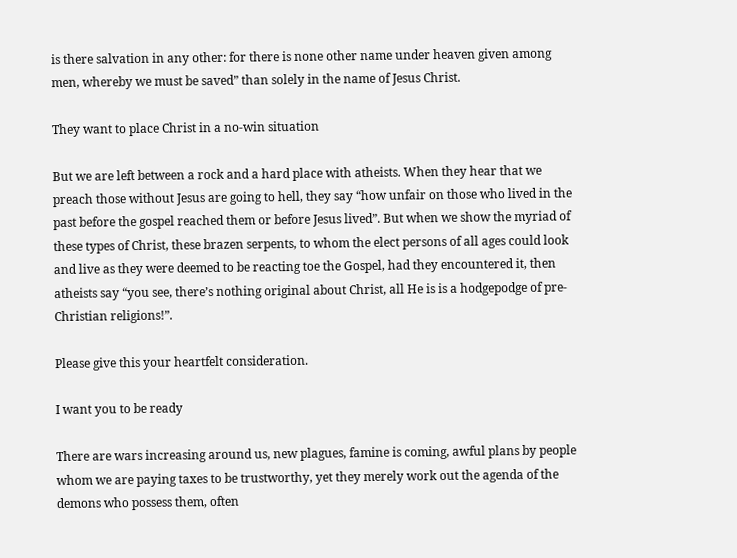is there salvation in any other: for there is none other name under heaven given among men, whereby we must be saved” than solely in the name of Jesus Christ.

They want to place Christ in a no-win situation

But we are left between a rock and a hard place with atheists. When they hear that we preach those without Jesus are going to hell, they say “how unfair on those who lived in the past before the gospel reached them or before Jesus lived”. But when we show the myriad of these types of Christ, these brazen serpents, to whom the elect persons of all ages could look and live as they were deemed to be reacting toe the Gospel, had they encountered it, then atheists say “you see, there’s nothing original about Christ, all He is is a hodgepodge of pre-Christian religions!”.

Please give this your heartfelt consideration.

I want you to be ready

There are wars increasing around us, new plagues, famine is coming, awful plans by people whom we are paying taxes to be trustworthy, yet they merely work out the agenda of the demons who possess them, often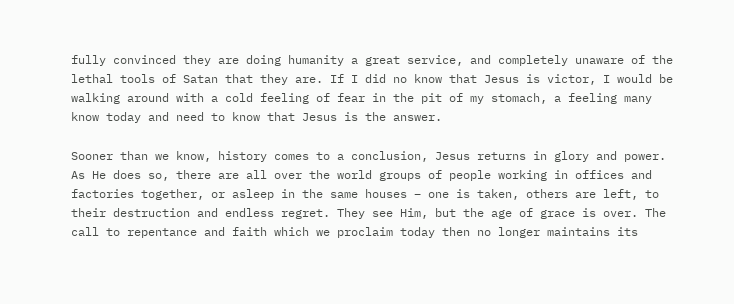fully convinced they are doing humanity a great service, and completely unaware of the lethal tools of Satan that they are. If I did no know that Jesus is victor, I would be walking around with a cold feeling of fear in the pit of my stomach, a feeling many know today and need to know that Jesus is the answer.

Sooner than we know, history comes to a conclusion, Jesus returns in glory and power. As He does so, there are all over the world groups of people working in offices and factories together, or asleep in the same houses – one is taken, others are left, to their destruction and endless regret. They see Him, but the age of grace is over. The call to repentance and faith which we proclaim today then no longer maintains its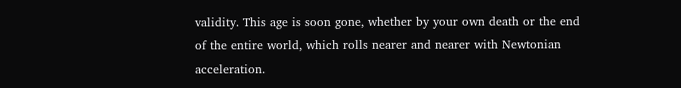validity. This age is soon gone, whether by your own death or the end of the entire world, which rolls nearer and nearer with Newtonian acceleration.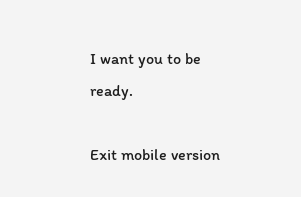I want you to be ready.

Exit mobile version